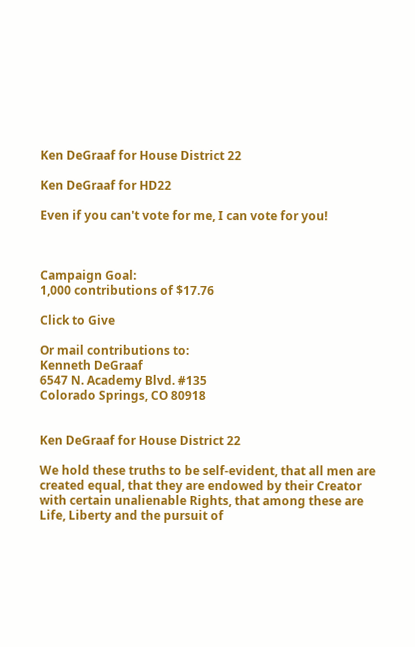Ken DeGraaf for House District 22

Ken DeGraaf for HD22

Even if you can't vote for me, I can vote for you!



Campaign Goal:
1,000 contributions of $17.76

Click to Give

Or mail contributions to:
Kenneth DeGraaf
6547 N. Academy Blvd. #135
Colorado Springs, CO 80918


Ken DeGraaf for House District 22

We hold these truths to be self-evident, that all men are created equal, that they are endowed by their Creator with certain unalienable Rights, that among these are Life, Liberty and the pursuit of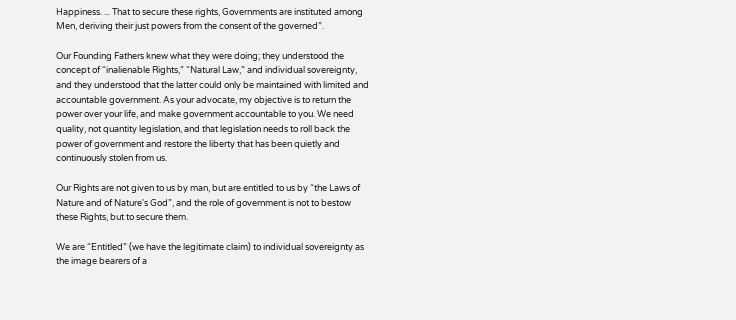Happiness. ... That to secure these rights, Governments are instituted among Men, deriving their just powers from the consent of the governed”.

Our Founding Fathers knew what they were doing; they understood the concept of “inalienable Rights,” “Natural Law,” and individual sovereignty, and they understood that the latter could only be maintained with limited and accountable government. As your advocate, my objective is to return the power over your life, and make government accountable to you. We need quality, not quantity legislation, and that legislation needs to roll back the power of government and restore the liberty that has been quietly and continuously stolen from us.

Our Rights are not given to us by man, but are entitled to us by “the Laws of Nature and of Nature's God”, and the role of government is not to bestow these Rights, but to secure them.

We are “Entitled” (we have the legitimate claim) to individual sovereignty as the image bearers of a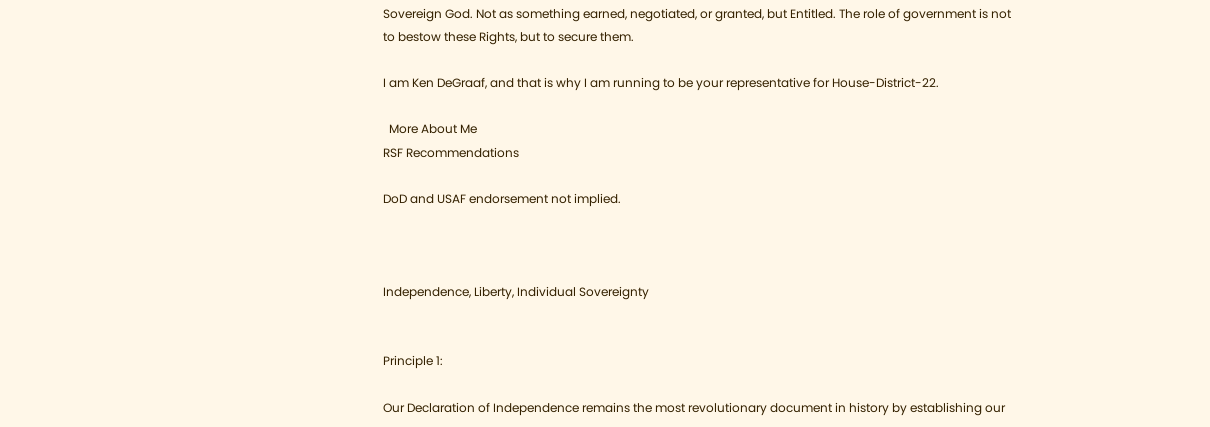Sovereign God. Not as something earned, negotiated, or granted, but Entitled. The role of government is not to bestow these Rights, but to secure them.

I am Ken DeGraaf, and that is why I am running to be your representative for House-District-22.

  More About Me
RSF Recommendations

DoD and USAF endorsement not implied.



Independence, Liberty, Individual Sovereignty


Principle 1:

Our Declaration of Independence remains the most revolutionary document in history by establishing our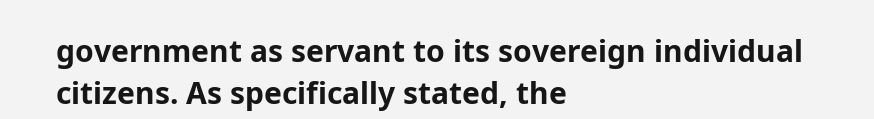government as servant to its sovereign individual citizens. As specifically stated, the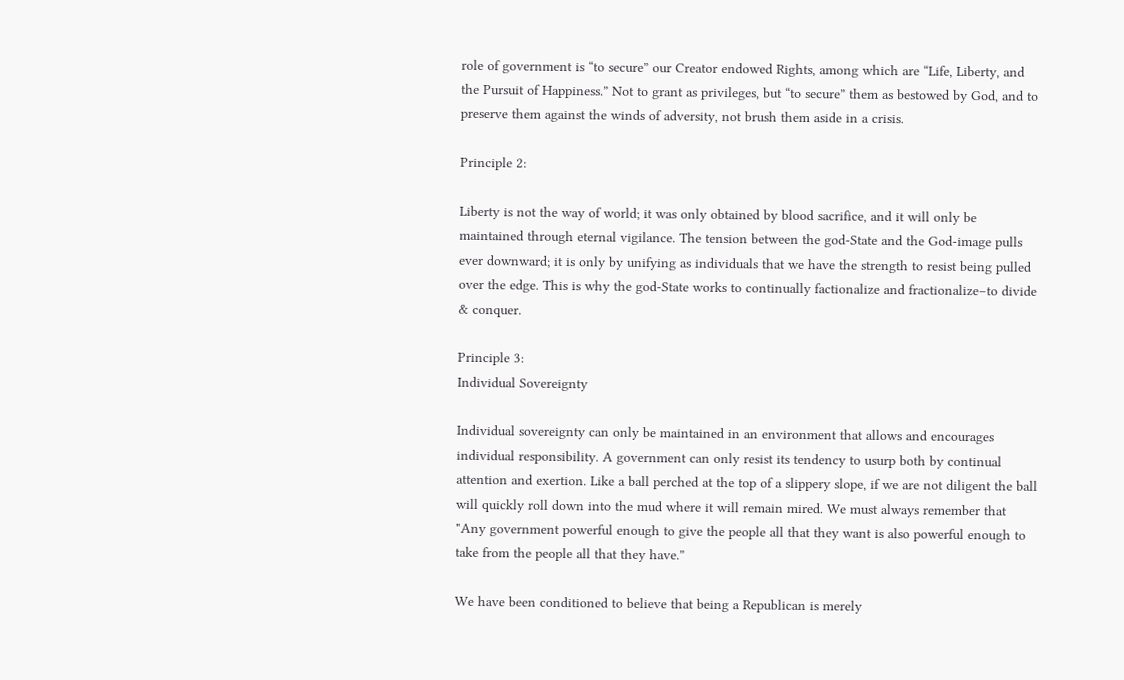role of government is “to secure” our Creator endowed Rights, among which are “Life, Liberty, and the Pursuit of Happiness.” Not to grant as privileges, but “to secure” them as bestowed by God, and to preserve them against the winds of adversity, not brush them aside in a crisis.

Principle 2:

Liberty is not the way of world; it was only obtained by blood sacrifice, and it will only be maintained through eternal vigilance. The tension between the god-State and the God-image pulls ever downward; it is only by unifying as individuals that we have the strength to resist being pulled over the edge. This is why the god-State works to continually factionalize and fractionalize–to divide & conquer.

Principle 3:
Individual Sovereignty

Individual sovereignty can only be maintained in an environment that allows and encourages individual responsibility. A government can only resist its tendency to usurp both by continual attention and exertion. Like a ball perched at the top of a slippery slope, if we are not diligent the ball will quickly roll down into the mud where it will remain mired. We must always remember that "Any government powerful enough to give the people all that they want is also powerful enough to take from the people all that they have.”

We have been conditioned to believe that being a Republican is merely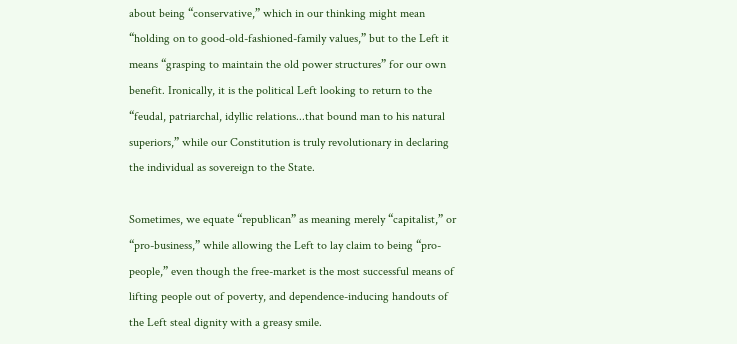about being “conservative,” which in our thinking might mean “holding on to good-old-fashioned-family values,” but to the Left it means “grasping to maintain the old power structures” for our own benefit. Ironically, it is the political Left looking to return to the “feudal, patriarchal, idyllic relations...that bound man to his natural superiors,” while our Constitution is truly revolutionary in declaring the individual as sovereign to the State.

Sometimes, we equate “republican” as meaning merely “capitalist,” or “pro-business,” while allowing the Left to lay claim to being “pro-people,” even though the free-market is the most successful means of lifting people out of poverty, and dependence-inducing handouts of the Left steal dignity with a greasy smile.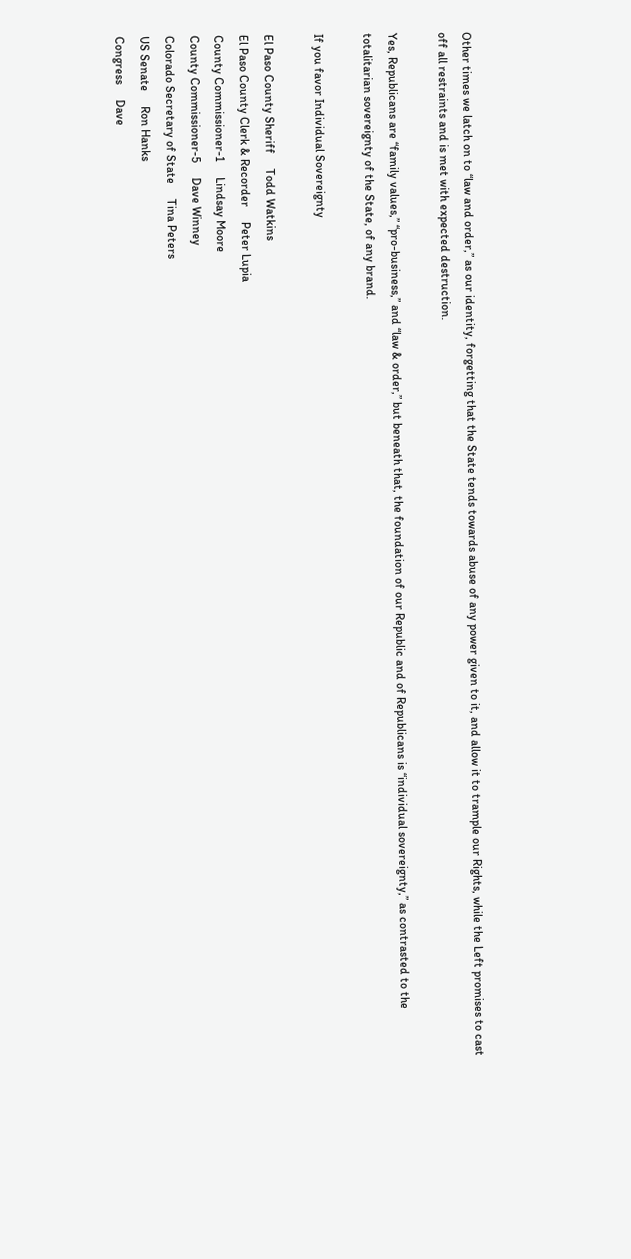Other times we latch on to “law and order,” as our identity, forgetting that the State tends towards abuse of any power given to it, and allow it to trample our Rights, while the Left promises to cast off all restraints and is met with expected destruction.

Yes, Republicans are “family values,” “pro-business,” and “law & order,” but beneath that, the foundation of our Republic and of Republicans is “individual sovereignty,” as contrasted to the totalitarian sovereignty of the State, of any brand.

If you favor Individual Sovereignty

El Paso County Sheriff     Todd Watkins
El Paso County Clerk & Recorder     Peter Lupia
County Commissioner-1     Lindsay Moore
County Commissioner-5     Dave Winney
Colorado Secretary of State     Tina Peters
US Senate     Ron Hanks
Congress     Dave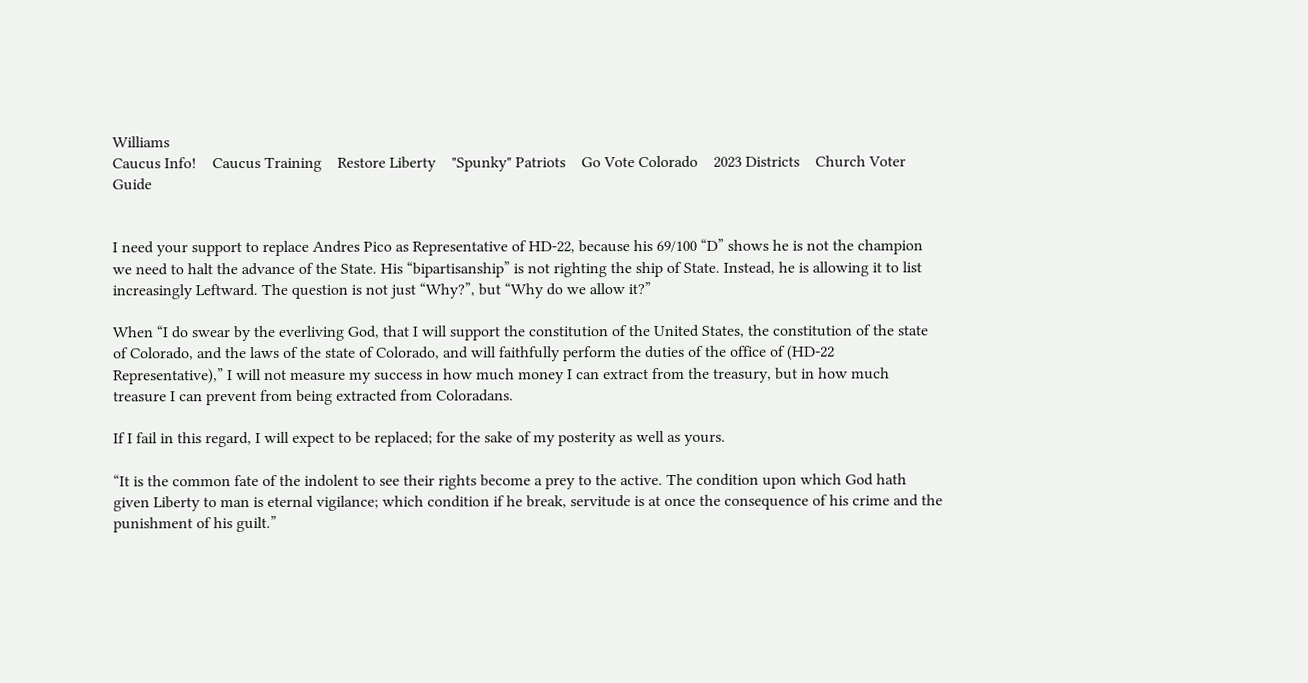Williams
Caucus Info!    Caucus Training    Restore Liberty    "Spunky" Patriots    Go Vote Colorado    2023 Districts    Church Voter Guide


I need your support to replace Andres Pico as Representative of HD-22, because his 69/100 “D” shows he is not the champion we need to halt the advance of the State. His “bipartisanship” is not righting the ship of State. Instead, he is allowing it to list increasingly Leftward. The question is not just “Why?”, but “Why do we allow it?”

When “I do swear by the everliving God, that I will support the constitution of the United States, the constitution of the state of Colorado, and the laws of the state of Colorado, and will faithfully perform the duties of the office of (HD-22 Representative),” I will not measure my success in how much money I can extract from the treasury, but in how much treasure I can prevent from being extracted from Coloradans.

If I fail in this regard, I will expect to be replaced; for the sake of my posterity as well as yours.

“It is the common fate of the indolent to see their rights become a prey to the active. The condition upon which God hath given Liberty to man is eternal vigilance; which condition if he break, servitude is at once the consequence of his crime and the punishment of his guilt.”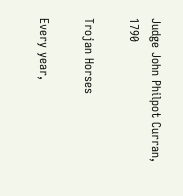Judge John Philpot Curran, 1790

Trojan Horses

Every year,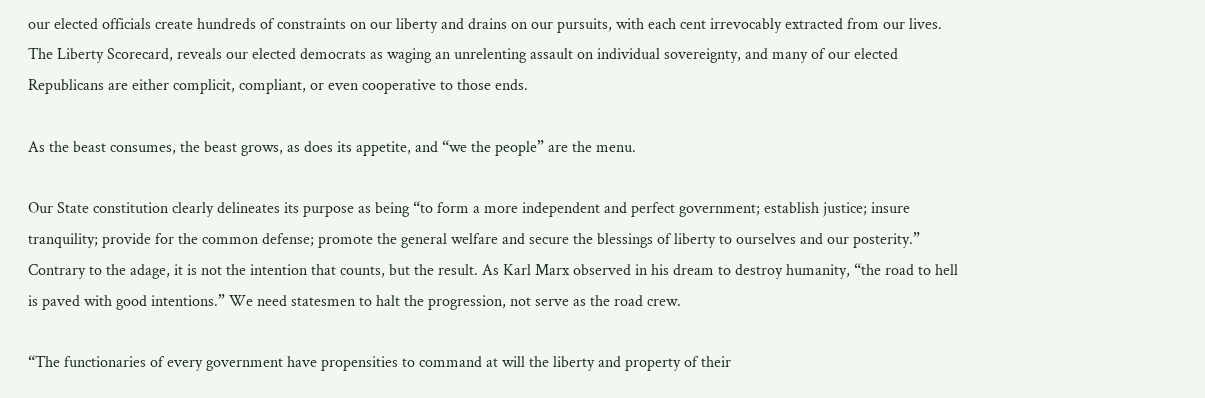our elected officials create hundreds of constraints on our liberty and drains on our pursuits, with each cent irrevocably extracted from our lives. The Liberty Scorecard, reveals our elected democrats as waging an unrelenting assault on individual sovereignty, and many of our elected Republicans are either complicit, compliant, or even cooperative to those ends.

As the beast consumes, the beast grows, as does its appetite, and “we the people” are the menu.

Our State constitution clearly delineates its purpose as being “to form a more independent and perfect government; establish justice; insure tranquility; provide for the common defense; promote the general welfare and secure the blessings of liberty to ourselves and our posterity.” Contrary to the adage, it is not the intention that counts, but the result. As Karl Marx observed in his dream to destroy humanity, “the road to hell is paved with good intentions.” We need statesmen to halt the progression, not serve as the road crew.

“The functionaries of every government have propensities to command at will the liberty and property of their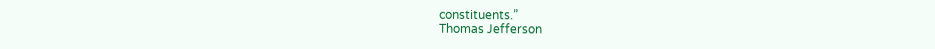constituents.”
Thomas Jefferson